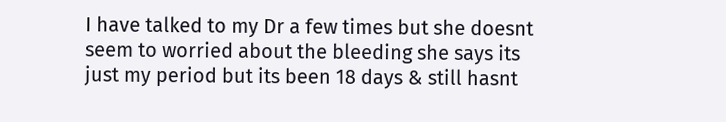I have talked to my Dr a few times but she doesnt seem to worried about the bleeding she says its just my period but its been 18 days & still hasnt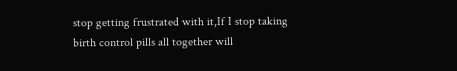stop getting frustrated with it,If I stop taking birth control pills all together will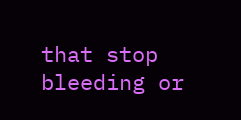that stop bleeding or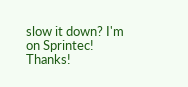slow it down? I'm on Sprintec! Thanks!